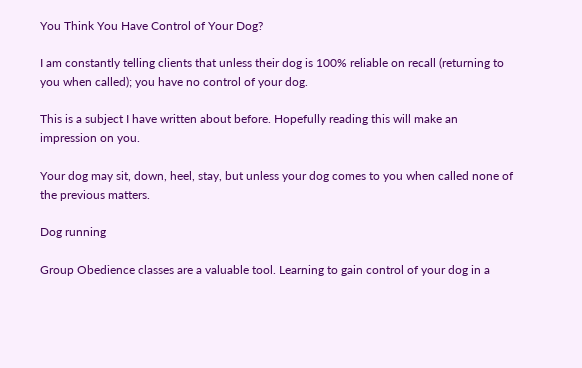You Think You Have Control of Your Dog?

I am constantly telling clients that unless their dog is 100% reliable on recall (returning to you when called); you have no control of your dog.

This is a subject I have written about before. Hopefully reading this will make an impression on you.

Your dog may sit, down, heel, stay, but unless your dog comes to you when called none of the previous matters.

Dog running

Group Obedience classes are a valuable tool. Learning to gain control of your dog in a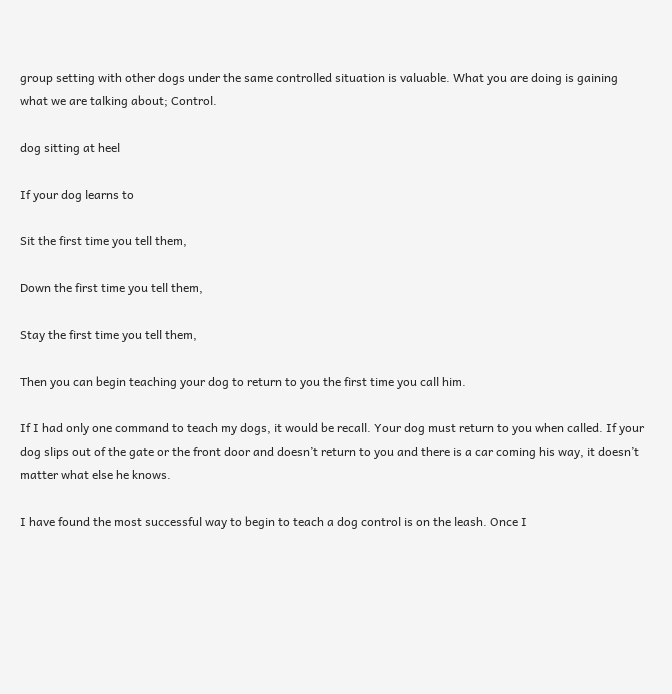group setting with other dogs under the same controlled situation is valuable. What you are doing is gaining what we are talking about; Control.

dog sitting at heel

If your dog learns to

Sit the first time you tell them,

Down the first time you tell them,

Stay the first time you tell them,

Then you can begin teaching your dog to return to you the first time you call him.

If I had only one command to teach my dogs, it would be recall. Your dog must return to you when called. If your dog slips out of the gate or the front door and doesn’t return to you and there is a car coming his way, it doesn’t matter what else he knows.

I have found the most successful way to begin to teach a dog control is on the leash. Once I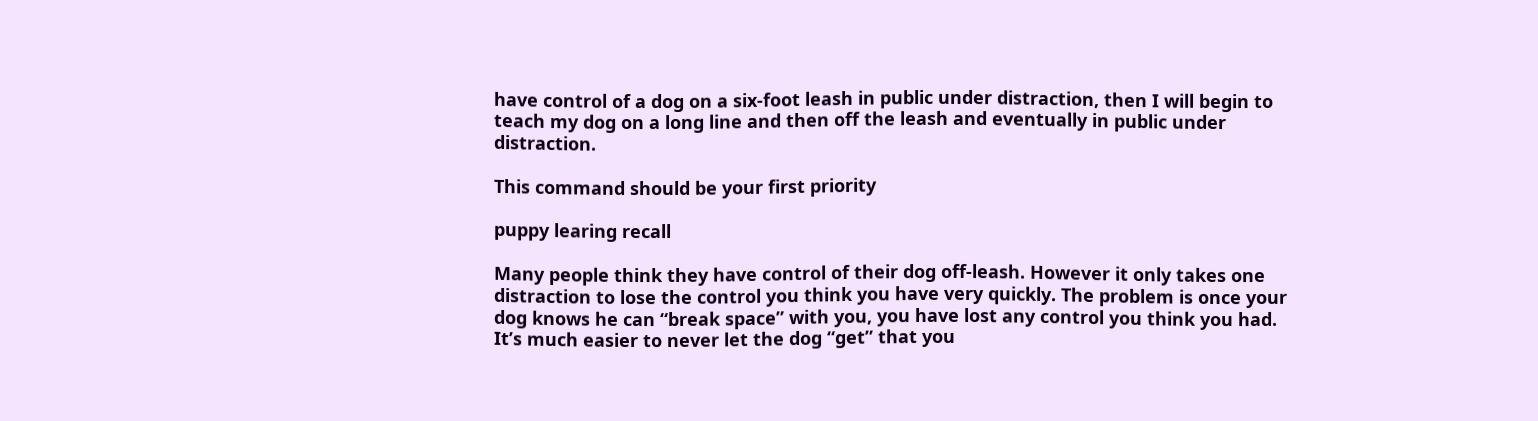have control of a dog on a six-foot leash in public under distraction, then I will begin to teach my dog on a long line and then off the leash and eventually in public under distraction.

This command should be your first priority

puppy learing recall

Many people think they have control of their dog off-leash. However it only takes one distraction to lose the control you think you have very quickly. The problem is once your dog knows he can “break space” with you, you have lost any control you think you had. It’s much easier to never let the dog “get” that you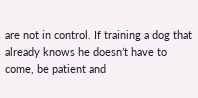are not in control. If training a dog that already knows he doesn’t have to come, be patient and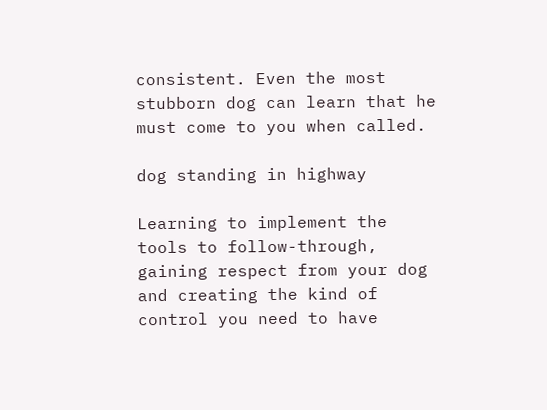consistent. Even the most stubborn dog can learn that he must come to you when called.

dog standing in highway

Learning to implement the tools to follow-through, gaining respect from your dog and creating the kind of control you need to have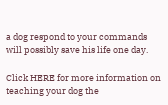a dog respond to your commands will possibly save his life one day.

Click HERE for more information on teaching your dog the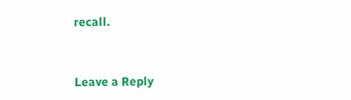recall.


Leave a Reply